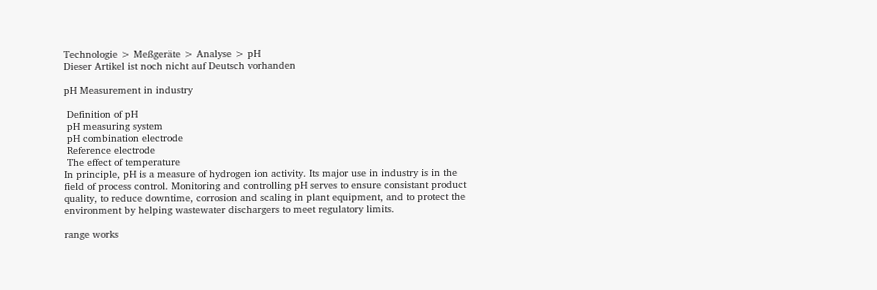Technologie > Meßgeräte > Analyse > pH
Dieser Artikel ist noch nicht auf Deutsch vorhanden

pH Measurement in industry

 Definition of pH
 pH measuring system
 pH combination electrode
 Reference electrode
 The effect of temperature
In principle, pH is a measure of hydrogen ion activity. Its major use in industry is in the field of process control. Monitoring and controlling pH serves to ensure consistant product quality, to reduce downtime, corrosion and scaling in plant equipment, and to protect the environment by helping wastewater dischargers to meet regulatory limits.

range works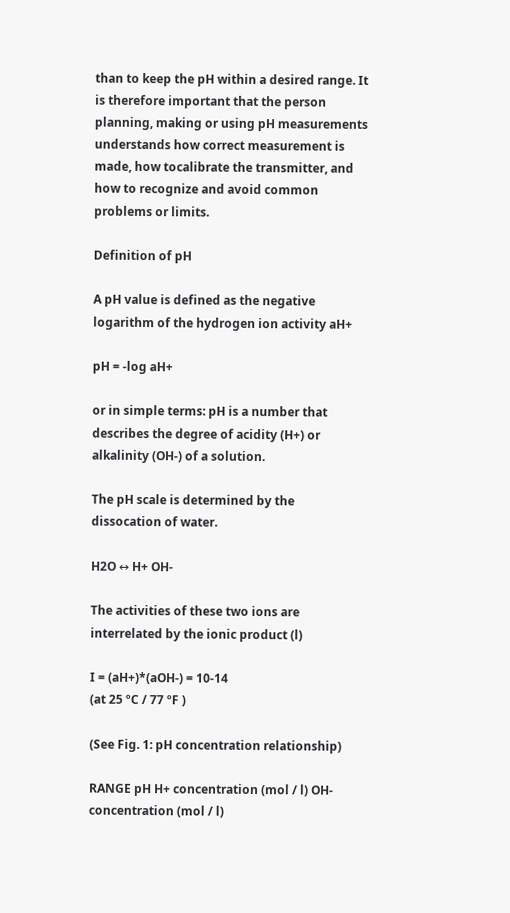than to keep the pH within a desired range. It is therefore important that the person planning, making or using pH measurements understands how correct measurement is made, how tocalibrate the transmitter, and how to recognize and avoid common problems or limits.

Definition of pH

A pH value is defined as the negative logarithm of the hydrogen ion activity aH+

pH = -log aH+

or in simple terms: pH is a number that describes the degree of acidity (H+) or alkalinity (OH-) of a solution.

The pH scale is determined by the dissocation of water.

H2O ↔ H+ OH-

The activities of these two ions are interrelated by the ionic product (l)

I = (aH+)*(aOH-) = 10-14
(at 25 ºC / 77 ºF )

(See Fig. 1: pH concentration relationship)

RANGE pH H+ concentration (mol / l) OH- concentration (mol / l)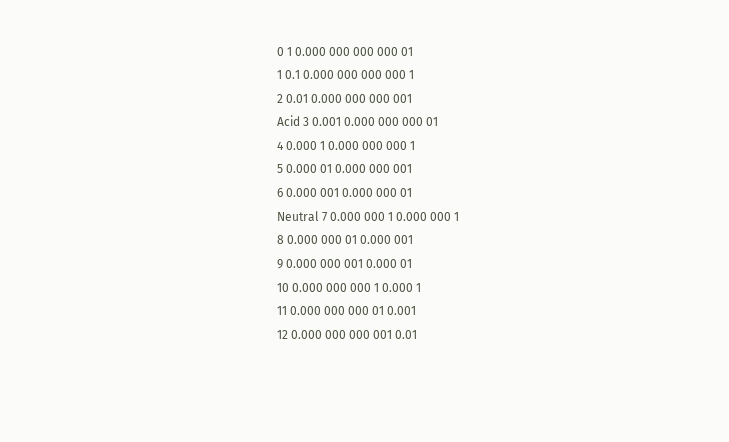0 1 0.000 000 000 000 01
1 0.1 0.000 000 000 000 1
2 0.01 0.000 000 000 001
Acid 3 0.001 0.000 000 000 01
4 0.000 1 0.000 000 000 1
5 0.000 01 0.000 000 001
6 0.000 001 0.000 000 01
Neutral 7 0.000 000 1 0.000 000 1
8 0.000 000 01 0.000 001
9 0.000 000 001 0.000 01
10 0.000 000 000 1 0.000 1
11 0.000 000 000 01 0.001
12 0.000 000 000 001 0.01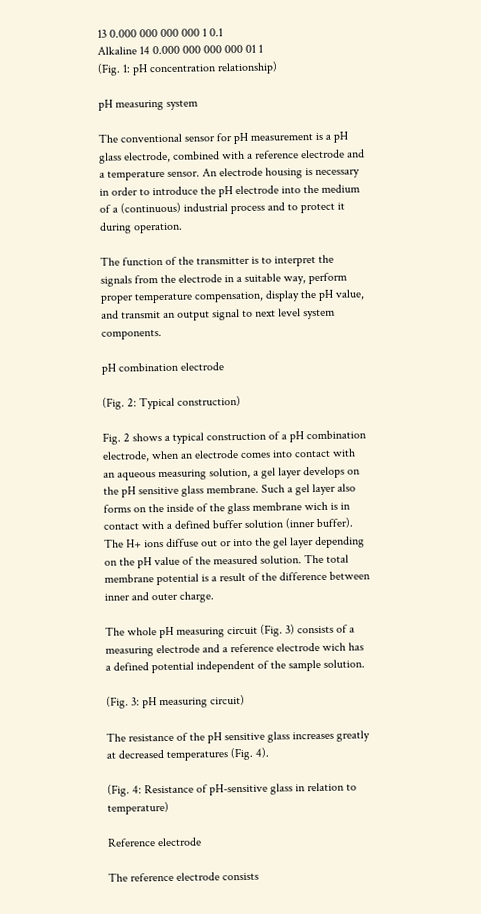13 0.000 000 000 000 1 0.1
Alkaline 14 0.000 000 000 000 01 1
(Fig. 1: pH concentration relationship)

pH measuring system

The conventional sensor for pH measurement is a pH glass electrode, combined with a reference electrode and a temperature sensor. An electrode housing is necessary in order to introduce the pH electrode into the medium of a (continuous) industrial process and to protect it during operation.

The function of the transmitter is to interpret the signals from the electrode in a suitable way, perform proper temperature compensation, display the pH value, and transmit an output signal to next level system components.

pH combination electrode

(Fig. 2: Typical construction)

Fig. 2 shows a typical construction of a pH combination electrode, when an electrode comes into contact with an aqueous measuring solution, a gel layer develops on the pH sensitive glass membrane. Such a gel layer also forms on the inside of the glass membrane wich is in contact with a defined buffer solution (inner buffer). The H+ ions diffuse out or into the gel layer depending on the pH value of the measured solution. The total membrane potential is a result of the difference between inner and outer charge.

The whole pH measuring circuit (Fig. 3) consists of a measuring electrode and a reference electrode wich has a defined potential independent of the sample solution.

(Fig. 3: pH measuring circuit)

The resistance of the pH sensitive glass increases greatly at decreased temperatures (Fig. 4).

(Fig. 4: Resistance of pH-sensitive glass in relation to temperature)

Reference electrode

The reference electrode consists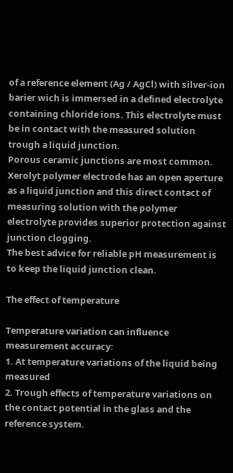of a reference element (Ag / AgCl) with silver-ion barier wich is immersed in a defined electrolyte containing chloride ions. This electrolyte must be in contact with the measured solution trough a liquid junction.
Porous ceramic junctions are most common. Xerolyt polymer electrode has an open aperture as a liquid junction and this direct contact of measuring solution with the polymer electrolyte provides superior protection against junction clogging.
The best advice for reliable pH measurement is to keep the liquid junction clean.

The effect of temperature

Temperature variation can influence measurement accuracy:
1. At temperature variations of the liquid being measured
2. Trough effects of temperature variations on the contact potential in the glass and the reference system.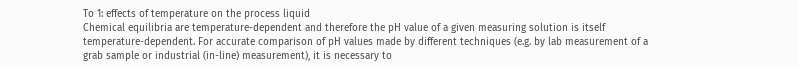To 1: effects of temperature on the process liquid
Chemical equilibria are temperature-dependent and therefore the pH value of a given measuring solution is itself temperature-dependent. For accurate comparison of pH values made by different techniques (e.g. by lab measurement of a grab sample or industrial (in-line) measurement), it is necessary to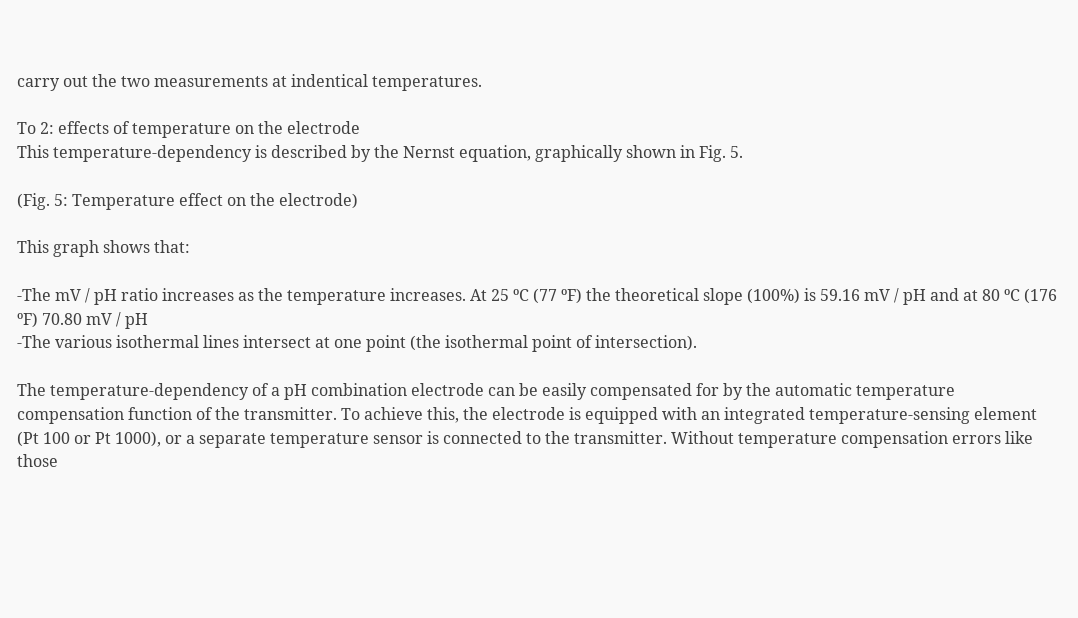carry out the two measurements at indentical temperatures.

To 2: effects of temperature on the electrode
This temperature-dependency is described by the Nernst equation, graphically shown in Fig. 5.

(Fig. 5: Temperature effect on the electrode)

This graph shows that:

-The mV / pH ratio increases as the temperature increases. At 25 ºC (77 ºF) the theoretical slope (100%) is 59.16 mV / pH and at 80 ºC (176 ºF) 70.80 mV / pH
-The various isothermal lines intersect at one point (the isothermal point of intersection).

The temperature-dependency of a pH combination electrode can be easily compensated for by the automatic temperature compensation function of the transmitter. To achieve this, the electrode is equipped with an integrated temperature-sensing element (Pt 100 or Pt 1000), or a separate temperature sensor is connected to the transmitter. Without temperature compensation errors like those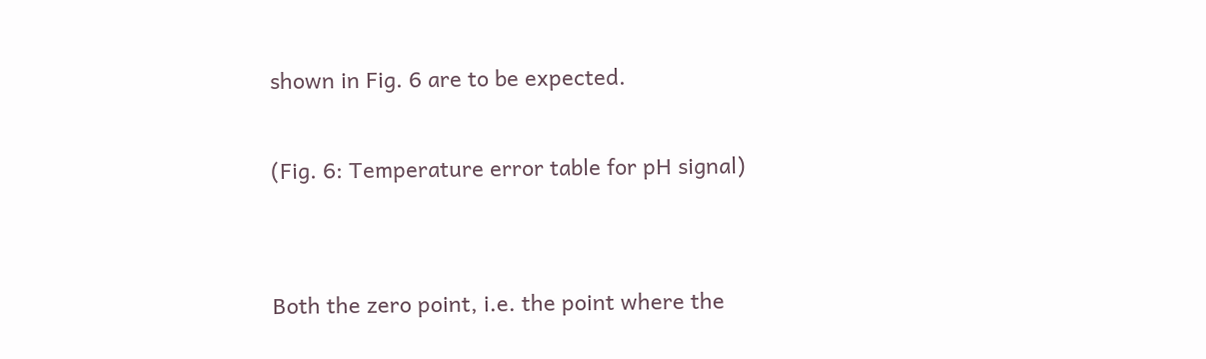shown in Fig. 6 are to be expected.

(Fig. 6: Temperature error table for pH signal)


Both the zero point, i.e. the point where the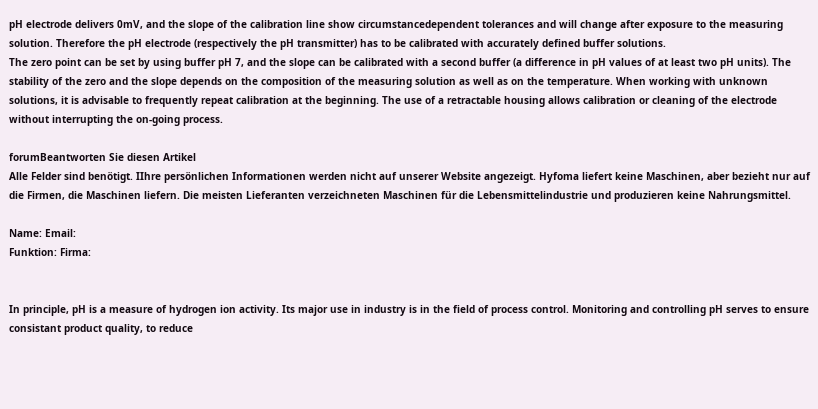pH electrode delivers 0mV, and the slope of the calibration line show circumstancedependent tolerances and will change after exposure to the measuring solution. Therefore the pH electrode (respectively the pH transmitter) has to be calibrated with accurately defined buffer solutions.
The zero point can be set by using buffer pH 7, and the slope can be calibrated with a second buffer (a difference in pH values of at least two pH units). The stability of the zero and the slope depends on the composition of the measuring solution as well as on the temperature. When working with unknown solutions, it is advisable to frequently repeat calibration at the beginning. The use of a retractable housing allows calibration or cleaning of the electrode without interrupting the on-going process.

forumBeantworten Sie diesen Artikel
Alle Felder sind benötigt. IIhre persönlichen Informationen werden nicht auf unserer Website angezeigt. Hyfoma liefert keine Maschinen, aber bezieht nur auf die Firmen, die Maschinen liefern. Die meisten Lieferanten verzeichneten Maschinen für die Lebensmittelindustrie und produzieren keine Nahrungsmittel.

Name: Email:
Funktion: Firma:


In principle, pH is a measure of hydrogen ion activity. Its major use in industry is in the field of process control. Monitoring and controlling pH serves to ensure consistant product quality, to reduce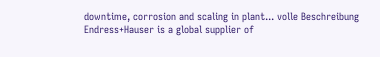downtime, corrosion and scaling in plant... volle Beschreibung
Endress+Hauser is a global supplier of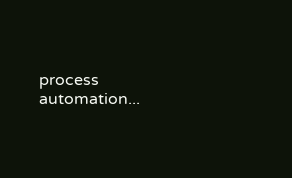process automation...